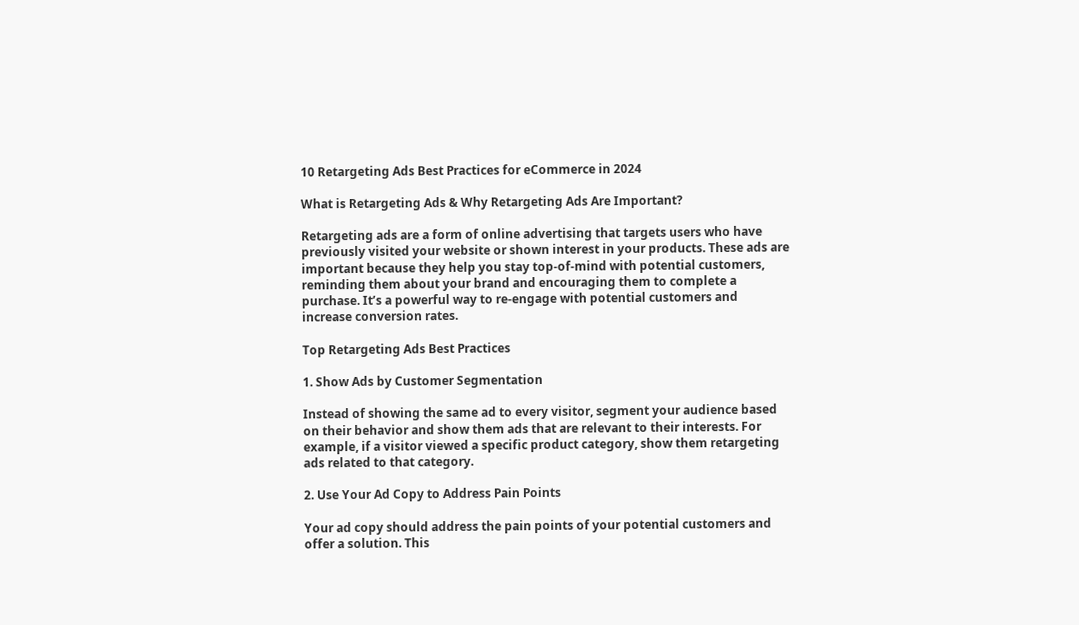10 Retargeting Ads Best Practices for eCommerce in 2024

What is Retargeting Ads & Why Retargeting Ads Are Important?

Retargeting ads are a form of online advertising that targets users who have previously visited your website or shown interest in your products. These ads are important because they help you stay top-of-mind with potential customers, reminding them about your brand and encouraging them to complete a purchase. It’s a powerful way to re-engage with potential customers and increase conversion rates.

Top Retargeting Ads Best Practices

1. Show Ads by Customer Segmentation

Instead of showing the same ad to every visitor, segment your audience based on their behavior and show them ads that are relevant to their interests. For example, if a visitor viewed a specific product category, show them retargeting ads related to that category.

2. Use Your Ad Copy to Address Pain Points

Your ad copy should address the pain points of your potential customers and offer a solution. This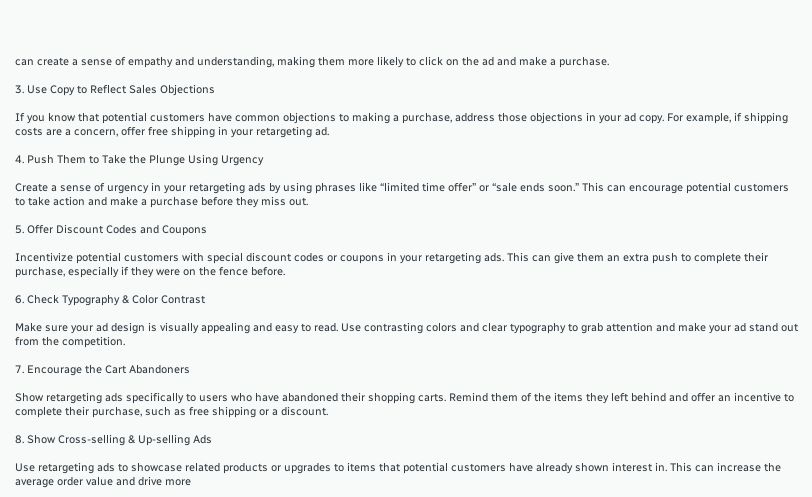can create a sense of empathy and understanding, making them more likely to click on the ad and make a purchase.

3. Use Copy to Reflect Sales Objections

If you know that potential customers have common objections to making a purchase, address those objections in your ad copy. For example, if shipping costs are a concern, offer free shipping in your retargeting ad.

4. Push Them to Take the Plunge Using Urgency

Create a sense of urgency in your retargeting ads by using phrases like “limited time offer” or “sale ends soon.” This can encourage potential customers to take action and make a purchase before they miss out.

5. Offer Discount Codes and Coupons

Incentivize potential customers with special discount codes or coupons in your retargeting ads. This can give them an extra push to complete their purchase, especially if they were on the fence before.

6. Check Typography & Color Contrast

Make sure your ad design is visually appealing and easy to read. Use contrasting colors and clear typography to grab attention and make your ad stand out from the competition.

7. Encourage the Cart Abandoners

Show retargeting ads specifically to users who have abandoned their shopping carts. Remind them of the items they left behind and offer an incentive to complete their purchase, such as free shipping or a discount.

8. Show Cross-selling & Up-selling Ads

Use retargeting ads to showcase related products or upgrades to items that potential customers have already shown interest in. This can increase the average order value and drive more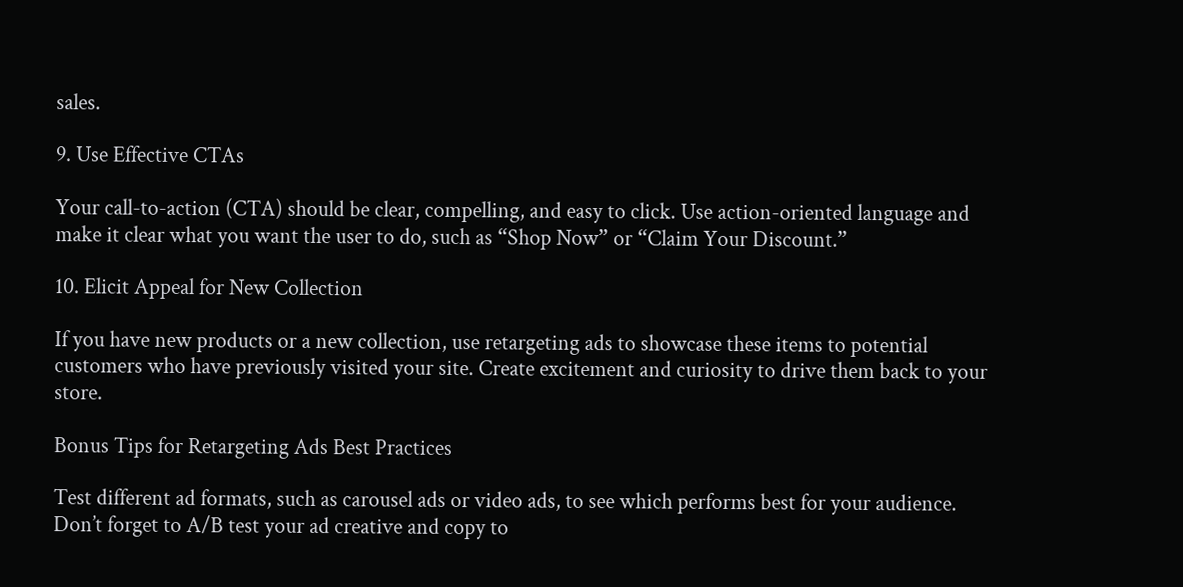sales.

9. Use Effective CTAs

Your call-to-action (CTA) should be clear, compelling, and easy to click. Use action-oriented language and make it clear what you want the user to do, such as “Shop Now” or “Claim Your Discount.”

10. Elicit Appeal for New Collection

If you have new products or a new collection, use retargeting ads to showcase these items to potential customers who have previously visited your site. Create excitement and curiosity to drive them back to your store.

Bonus Tips for Retargeting Ads Best Practices

Test different ad formats, such as carousel ads or video ads, to see which performs best for your audience. Don’t forget to A/B test your ad creative and copy to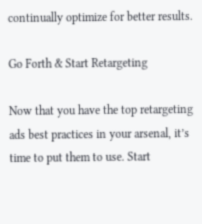continually optimize for better results.

Go Forth & Start Retargeting

Now that you have the top retargeting ads best practices in your arsenal, it’s time to put them to use. Start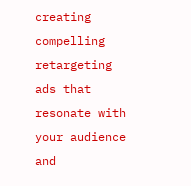creating compelling retargeting ads that resonate with your audience and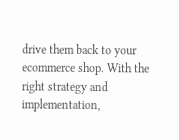drive them back to your ecommerce shop. With the right strategy and implementation,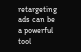retargeting ads can be a powerful tool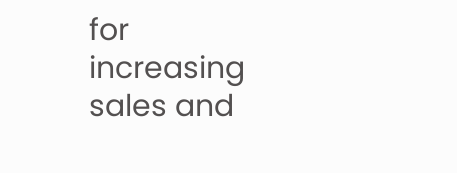for increasing sales and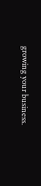growing your business.